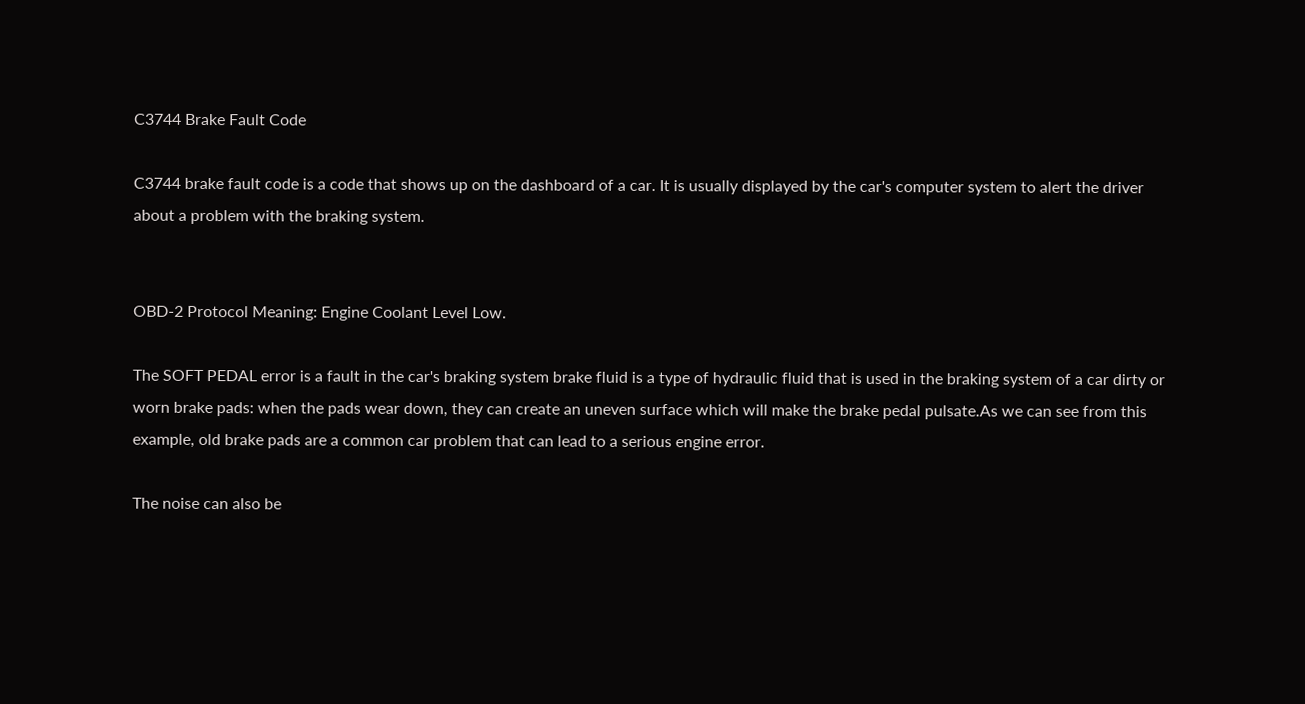C3744 Brake Fault Code

C3744 brake fault code is a code that shows up on the dashboard of a car. It is usually displayed by the car's computer system to alert the driver about a problem with the braking system.


OBD-2 Protocol Meaning: Engine Coolant Level Low.

The SOFT PEDAL error is a fault in the car's braking system brake fluid is a type of hydraulic fluid that is used in the braking system of a car dirty or worn brake pads: when the pads wear down, they can create an uneven surface which will make the brake pedal pulsate.As we can see from this example, old brake pads are a common car problem that can lead to a serious engine error.

The noise can also be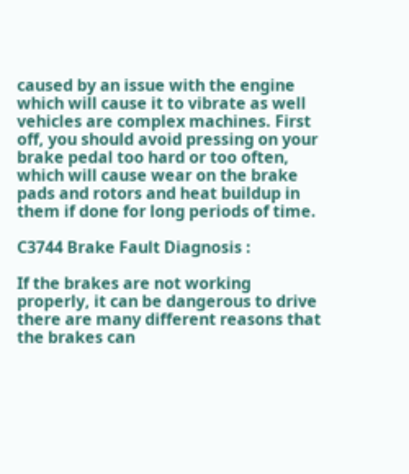caused by an issue with the engine which will cause it to vibrate as well vehicles are complex machines. First off, you should avoid pressing on your brake pedal too hard or too often, which will cause wear on the brake pads and rotors and heat buildup in them if done for long periods of time.

C3744 Brake Fault Diagnosis :

If the brakes are not working properly, it can be dangerous to drive there are many different reasons that the brakes can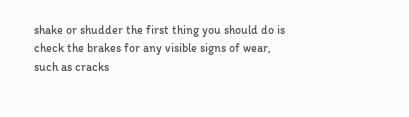shake or shudder the first thing you should do is check the brakes for any visible signs of wear, such as cracks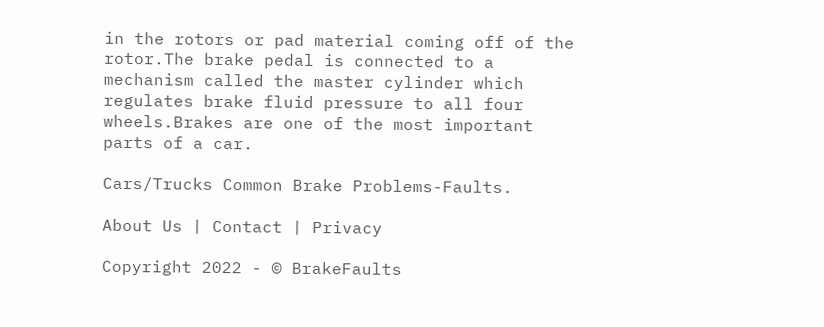in the rotors or pad material coming off of the rotor.The brake pedal is connected to a mechanism called the master cylinder which regulates brake fluid pressure to all four wheels.Brakes are one of the most important parts of a car.

Cars/Trucks Common Brake Problems-Faults.

About Us | Contact | Privacy

Copyright 2022 - © BrakeFaults